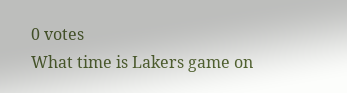0 votes
What time is Lakers game on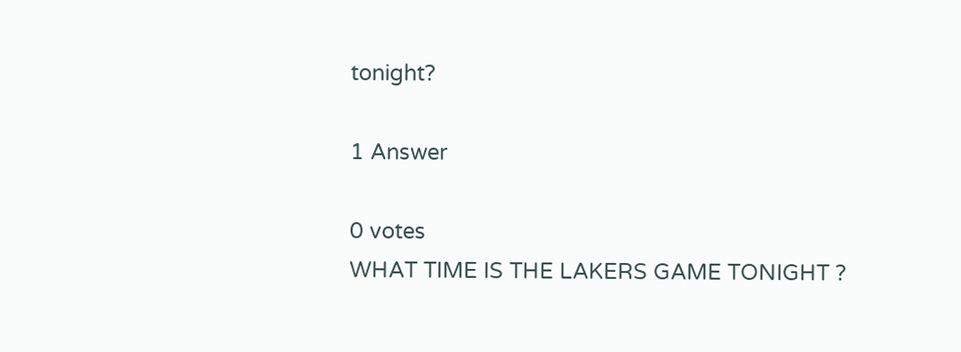tonight?

1 Answer

0 votes
WHAT TIME IS THE LAKERS GAME TONIGHT ?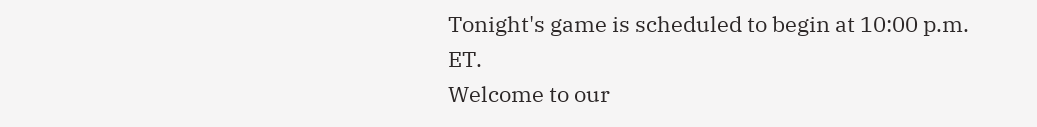Tonight's game is scheduled to begin at 10:00 p.m. ET.
Welcome to our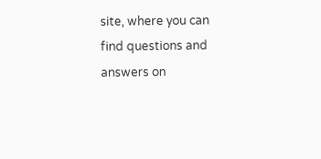site, where you can find questions and answers on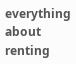everything about renting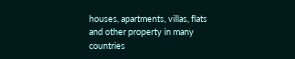houses, apartments, villas, flats and other property in many countries